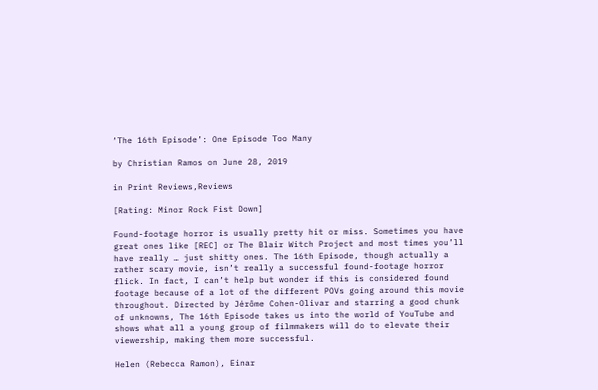‘The 16th Episode’: One Episode Too Many

by Christian Ramos on June 28, 2019

in Print Reviews,Reviews

[Rating: Minor Rock Fist Down]

Found-footage horror is usually pretty hit or miss. Sometimes you have great ones like [REC] or The Blair Witch Project and most times you’ll have really … just shitty ones. The 16th Episode, though actually a rather scary movie, isn’t really a successful found-footage horror flick. In fact, I can’t help but wonder if this is considered found footage because of a lot of the different POVs going around this movie throughout. Directed by Jérôme Cohen-Olivar and starring a good chunk of unknowns, The 16th Episode takes us into the world of YouTube and shows what all a young group of filmmakers will do to elevate their viewership, making them more successful.

Helen (Rebecca Ramon), Einar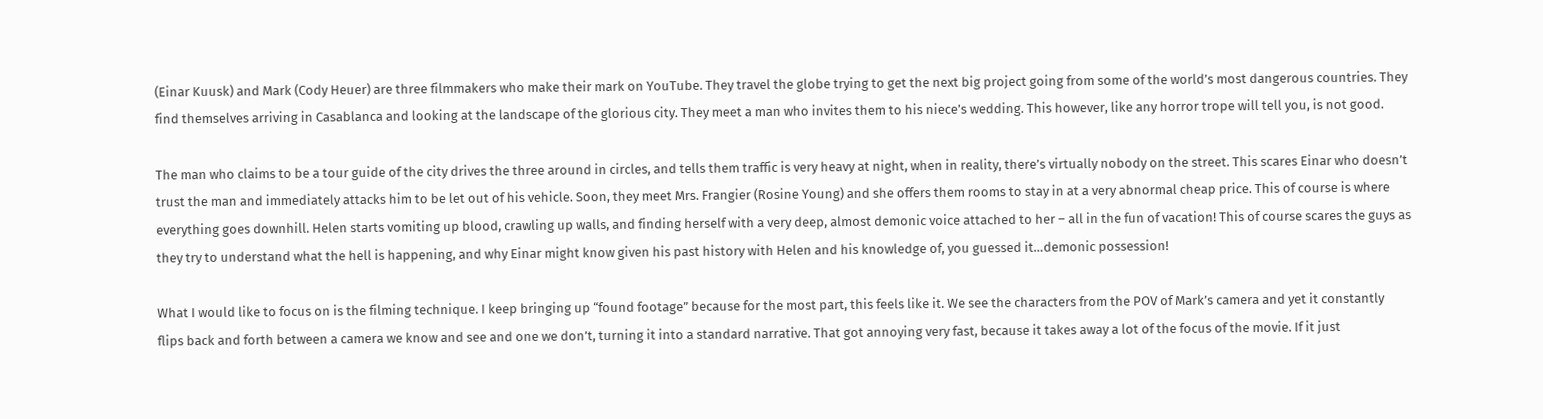(Einar Kuusk) and Mark (Cody Heuer) are three filmmakers who make their mark on YouTube. They travel the globe trying to get the next big project going from some of the world’s most dangerous countries. They find themselves arriving in Casablanca and looking at the landscape of the glorious city. They meet a man who invites them to his niece’s wedding. This however, like any horror trope will tell you, is not good.

The man who claims to be a tour guide of the city drives the three around in circles, and tells them traffic is very heavy at night, when in reality, there’s virtually nobody on the street. This scares Einar who doesn’t trust the man and immediately attacks him to be let out of his vehicle. Soon, they meet Mrs. Frangier (Rosine Young) and she offers them rooms to stay in at a very abnormal cheap price. This of course is where everything goes downhill. Helen starts vomiting up blood, crawling up walls, and finding herself with a very deep, almost demonic voice attached to her – all in the fun of vacation! This of course scares the guys as they try to understand what the hell is happening, and why Einar might know given his past history with Helen and his knowledge of, you guessed it…demonic possession!

What I would like to focus on is the filming technique. I keep bringing up “found footage” because for the most part, this feels like it. We see the characters from the POV of Mark’s camera and yet it constantly flips back and forth between a camera we know and see and one we don’t, turning it into a standard narrative. That got annoying very fast, because it takes away a lot of the focus of the movie. If it just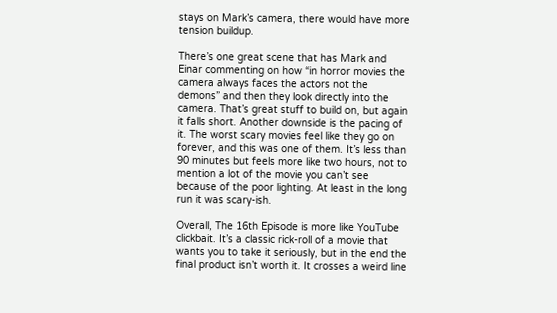stays on Mark’s camera, there would have more tension buildup.

There’s one great scene that has Mark and Einar commenting on how “in horror movies the camera always faces the actors not the demons” and then they look directly into the camera. That’s great stuff to build on, but again it falls short. Another downside is the pacing of it. The worst scary movies feel like they go on forever, and this was one of them. It’s less than 90 minutes but feels more like two hours, not to mention a lot of the movie you can’t see because of the poor lighting. At least in the long run it was scary-ish.

Overall, The 16th Episode is more like YouTube clickbait. It’s a classic rick-roll of a movie that wants you to take it seriously, but in the end the final product isn’t worth it. It crosses a weird line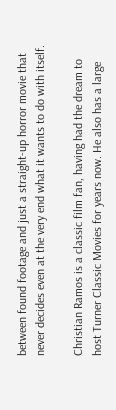between found footage and just a straight-up horror movie that never decides even at the very end what it wants to do with itself.

Christian Ramos is a classic film fan, having had the dream to host Turner Classic Movies for years now. He also has a large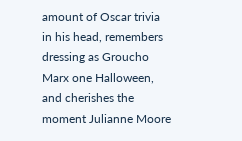amount of Oscar trivia in his head, remembers dressing as Groucho Marx one Halloween, and cherishes the moment Julianne Moore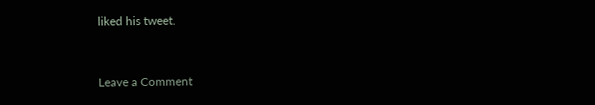liked his tweet.


Leave a Comment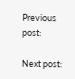Previous post:

Next post: